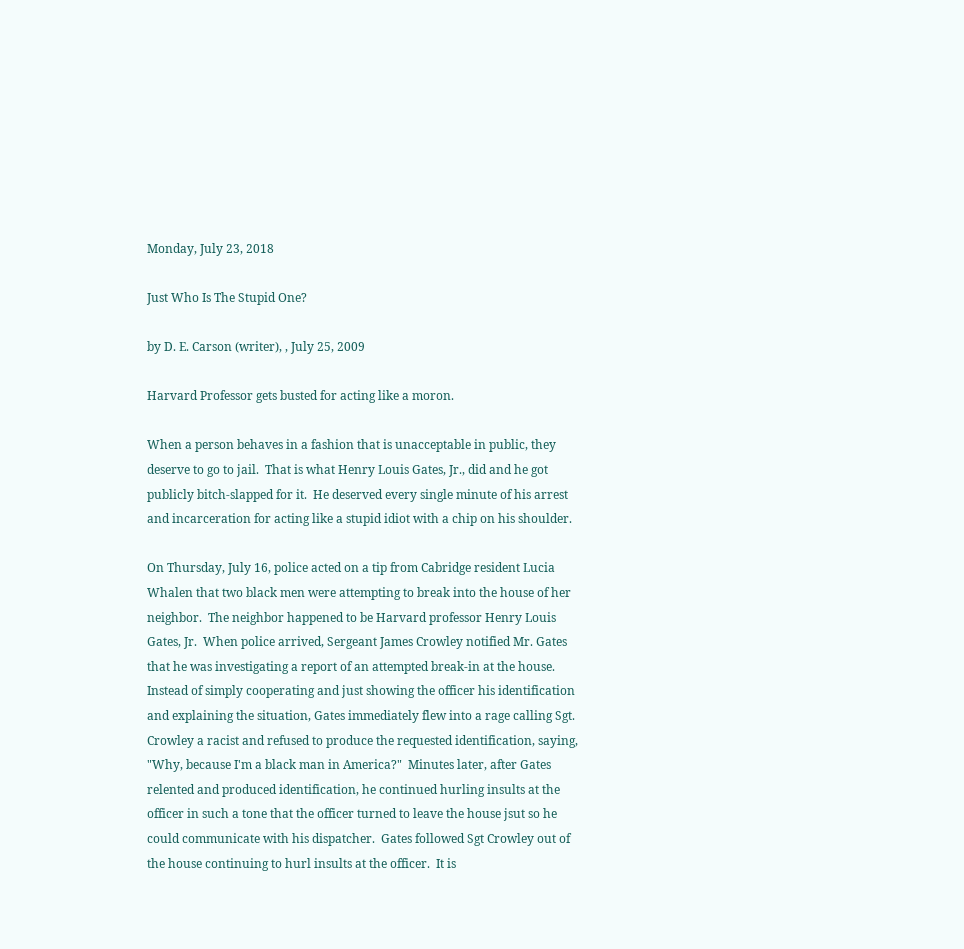Monday, July 23, 2018

Just Who Is The Stupid One?

by D. E. Carson (writer), , July 25, 2009

Harvard Professor gets busted for acting like a moron.

When a person behaves in a fashion that is unacceptable in public, they deserve to go to jail.  That is what Henry Louis Gates, Jr., did and he got publicly bitch-slapped for it.  He deserved every single minute of his arrest and incarceration for acting like a stupid idiot with a chip on his shoulder.

On Thursday, July 16, police acted on a tip from Cabridge resident Lucia Whalen that two black men were attempting to break into the house of her neighbor.  The neighbor happened to be Harvard professor Henry Louis Gates, Jr.  When police arrived, Sergeant James Crowley notified Mr. Gates that he was investigating a report of an attempted break-in at the house.  Instead of simply cooperating and just showing the officer his identification and explaining the situation, Gates immediately flew into a rage calling Sgt. Crowley a racist and refused to produce the requested identification, saying, "Why, because I'm a black man in America?"  Minutes later, after Gates relented and produced identification, he continued hurling insults at the officer in such a tone that the officer turned to leave the house jsut so he could communicate with his dispatcher.  Gates followed Sgt Crowley out of the house continuing to hurl insults at the officer.  It is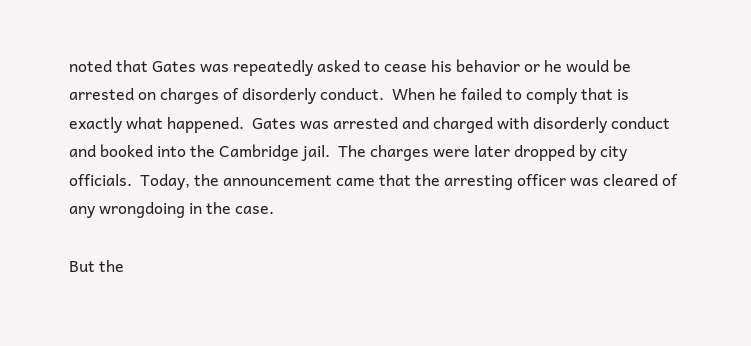noted that Gates was repeatedly asked to cease his behavior or he would be arrested on charges of disorderly conduct.  When he failed to comply that is exactly what happened.  Gates was arrested and charged with disorderly conduct and booked into the Cambridge jail.  The charges were later dropped by city officials.  Today, the announcement came that the arresting officer was cleared of any wrongdoing in the case.

But the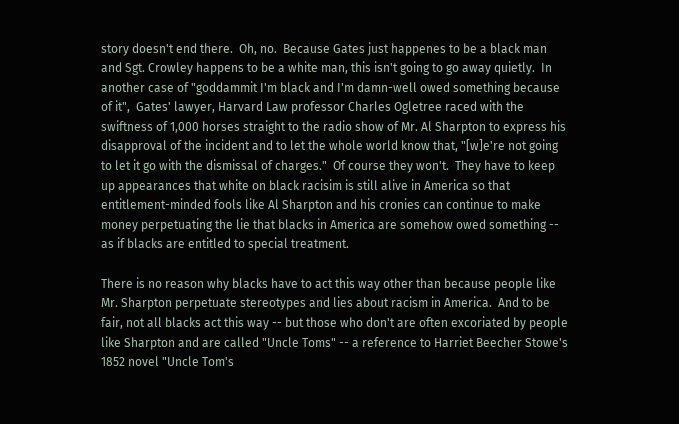story doesn't end there.  Oh, no.  Because Gates just happenes to be a black man and Sgt. Crowley happens to be a white man, this isn't going to go away quietly.  In another case of "goddammit I'm black and I'm damn-well owed something because of it",  Gates' lawyer, Harvard Law professor Charles Ogletree raced with the swiftness of 1,000 horses straight to the radio show of Mr. Al Sharpton to express his disapproval of the incident and to let the whole world know that, "[w]e're not going to let it go with the dismissal of charges."  Of course they won't.  They have to keep up appearances that white on black racisim is still alive in America so that entitlement-minded fools like Al Sharpton and his cronies can continue to make money perpetuating the lie that blacks in America are somehow owed something -- as if blacks are entitled to special treatment.

There is no reason why blacks have to act this way other than because people like Mr. Sharpton perpetuate stereotypes and lies about racism in America.  And to be fair, not all blacks act this way -- but those who don't are often excoriated by people like Sharpton and are called "Uncle Toms" -- a reference to Harriet Beecher Stowe's 1852 novel "Uncle Tom's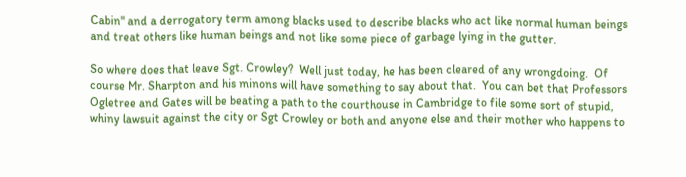Cabin" and a derrogatory term among blacks used to describe blacks who act like normal human beings and treat others like human beings and not like some piece of garbage lying in the gutter.

So where does that leave Sgt. Crowley?  Well just today, he has been cleared of any wrongdoing.  Of course Mr. Sharpton and his minons will have something to say about that.  You can bet that Professors Ogletree and Gates will be beating a path to the courthouse in Cambridge to file some sort of stupid, whiny lawsuit against the city or Sgt Crowley or both and anyone else and their mother who happens to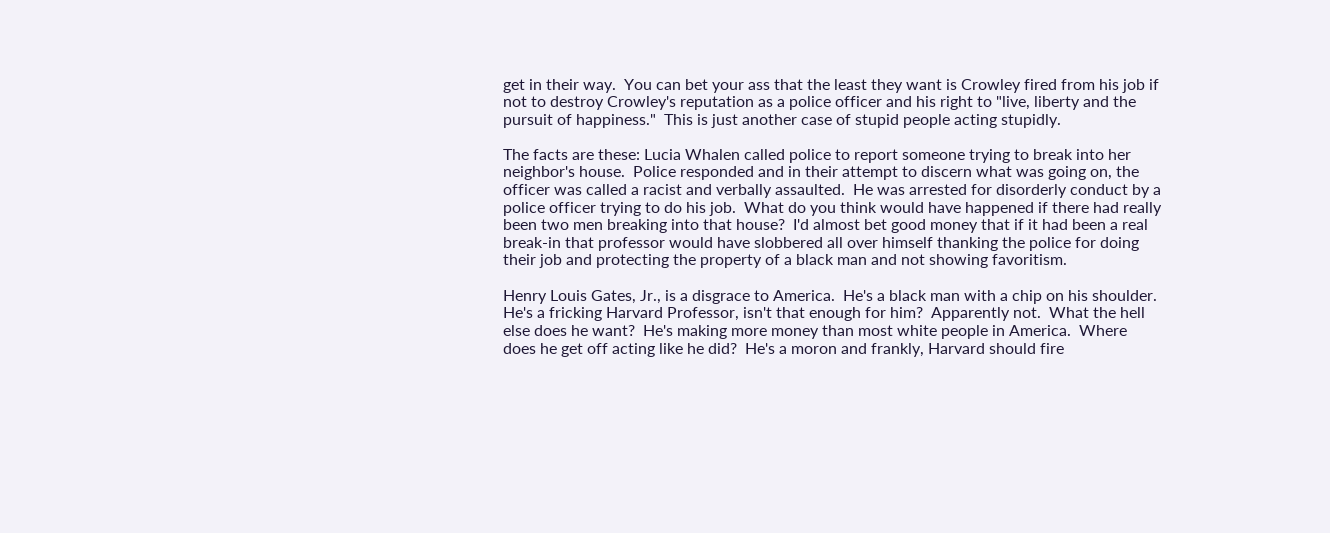get in their way.  You can bet your ass that the least they want is Crowley fired from his job if not to destroy Crowley's reputation as a police officer and his right to "live, liberty and the pursuit of happiness."  This is just another case of stupid people acting stupidly.

The facts are these: Lucia Whalen called police to report someone trying to break into her neighbor's house.  Police responded and in their attempt to discern what was going on, the officer was called a racist and verbally assaulted.  He was arrested for disorderly conduct by a police officer trying to do his job.  What do you think would have happened if there had really been two men breaking into that house?  I'd almost bet good money that if it had been a real break-in that professor would have slobbered all over himself thanking the police for doing their job and protecting the property of a black man and not showing favoritism.

Henry Louis Gates, Jr., is a disgrace to America.  He's a black man with a chip on his shoulder.  He's a fricking Harvard Professor, isn't that enough for him?  Apparently not.  What the hell else does he want?  He's making more money than most white people in America.  Where does he get off acting like he did?  He's a moron and frankly, Harvard should fire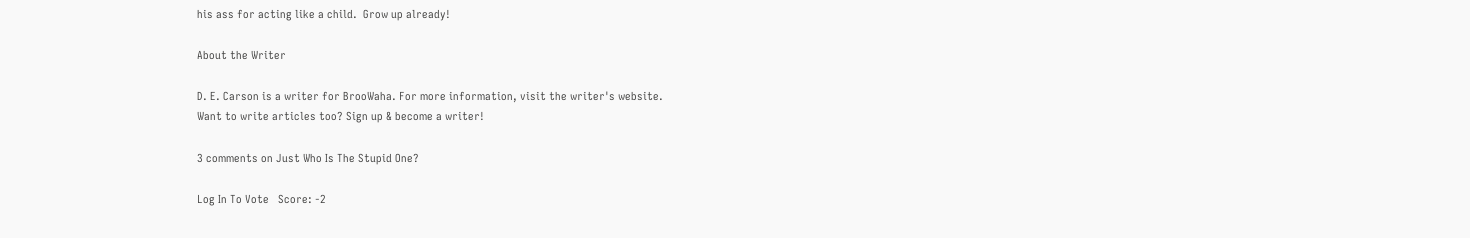his ass for acting like a child.  Grow up already!

About the Writer

D. E. Carson is a writer for BrooWaha. For more information, visit the writer's website.
Want to write articles too? Sign up & become a writer!

3 comments on Just Who Is The Stupid One?

Log In To Vote   Score: -2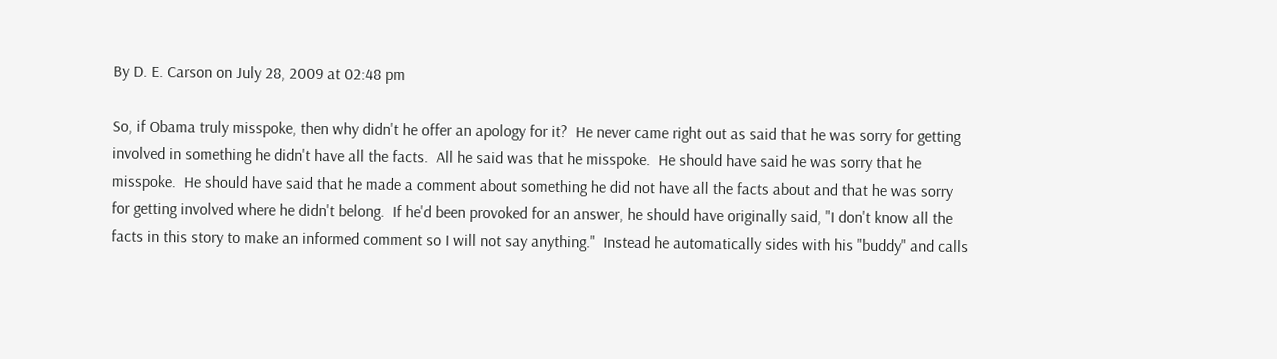By D. E. Carson on July 28, 2009 at 02:48 pm

So, if Obama truly misspoke, then why didn't he offer an apology for it?  He never came right out as said that he was sorry for getting involved in something he didn't have all the facts.  All he said was that he misspoke.  He should have said he was sorry that he misspoke.  He should have said that he made a comment about something he did not have all the facts about and that he was sorry for getting involved where he didn't belong.  If he'd been provoked for an answer, he should have originally said, "I don't know all the facts in this story to make an informed comment so I will not say anything."  Instead he automatically sides with his "buddy" and calls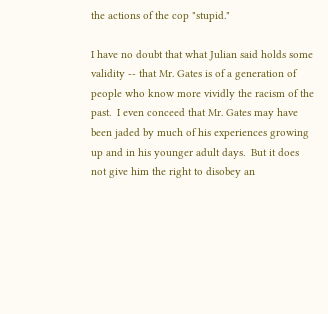the actions of the cop "stupid."

I have no doubt that what Julian said holds some validity -- that Mr. Gates is of a generation of people who know more vividly the racism of the past.  I even conceed that Mr. Gates may have been jaded by much of his experiences growing up and in his younger adult days.  But it does not give him the right to disobey an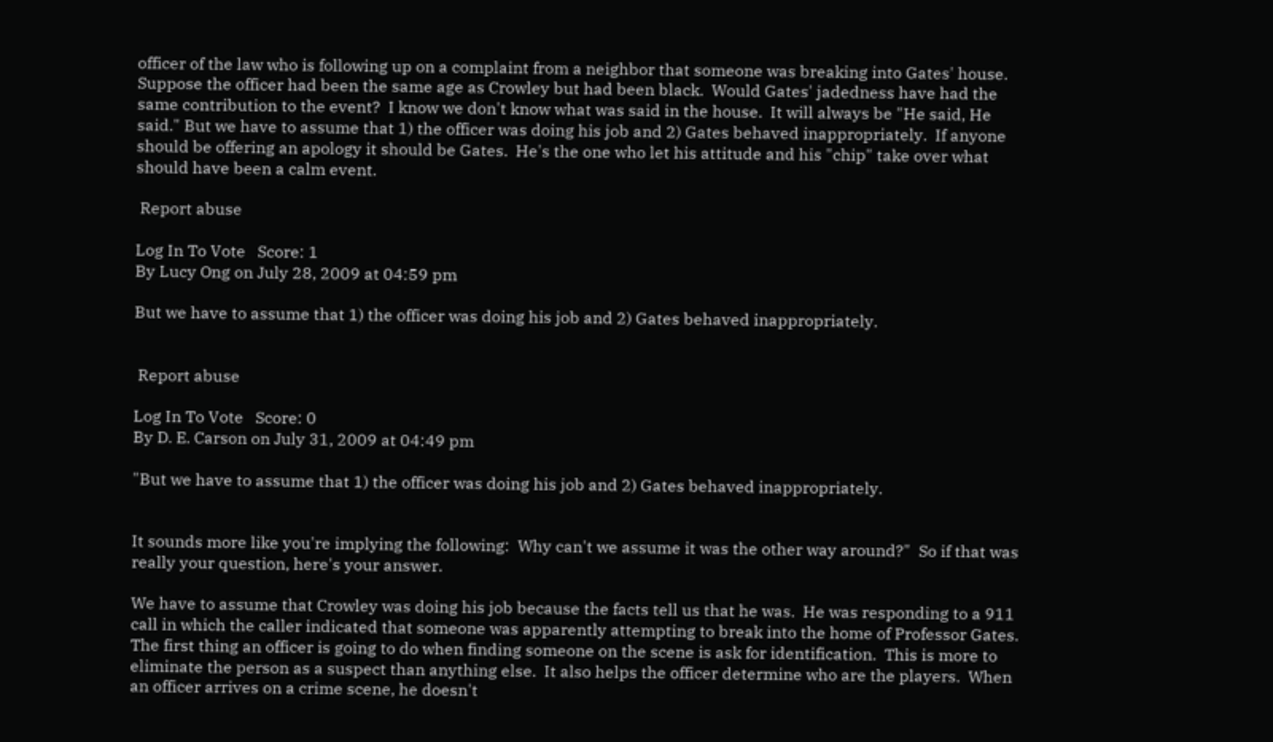officer of the law who is following up on a complaint from a neighbor that someone was breaking into Gates' house.  Suppose the officer had been the same age as Crowley but had been black.  Would Gates' jadedness have had the same contribution to the event?  I know we don't know what was said in the house.  It will always be "He said, He said." But we have to assume that 1) the officer was doing his job and 2) Gates behaved inappropriately.  If anyone should be offering an apology it should be Gates.  He's the one who let his attitude and his "chip" take over what should have been a calm event.

 Report abuse

Log In To Vote   Score: 1
By Lucy Ong on July 28, 2009 at 04:59 pm

But we have to assume that 1) the officer was doing his job and 2) Gates behaved inappropriately.


 Report abuse

Log In To Vote   Score: 0
By D. E. Carson on July 31, 2009 at 04:49 pm

"But we have to assume that 1) the officer was doing his job and 2) Gates behaved inappropriately.


It sounds more like you're implying the following:  Why can't we assume it was the other way around?"  So if that was really your question, here's your answer.

We have to assume that Crowley was doing his job because the facts tell us that he was.  He was responding to a 911 call in which the caller indicated that someone was apparently attempting to break into the home of Professor Gates.  The first thing an officer is going to do when finding someone on the scene is ask for identification.  This is more to eliminate the person as a suspect than anything else.  It also helps the officer determine who are the players.  When an officer arrives on a crime scene, he doesn't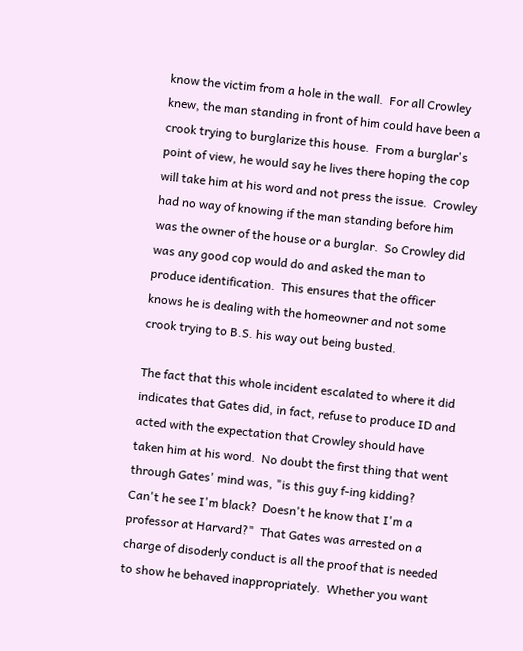know the victim from a hole in the wall.  For all Crowley knew, the man standing in front of him could have been a crook trying to burglarize this house.  From a burglar's point of view, he would say he lives there hoping the cop will take him at his word and not press the issue.  Crowley had no way of knowing if the man standing before him was the owner of the house or a burglar.  So Crowley did was any good cop would do and asked the man to produce identification.  This ensures that the officer knows he is dealing with the homeowner and not some crook trying to B.S. his way out being busted.

The fact that this whole incident escalated to where it did indicates that Gates did, in fact, refuse to produce ID and acted with the expectation that Crowley should have taken him at his word.  No doubt the first thing that went through Gates' mind was, "is this guy f-ing kidding?  Can't he see I'm black?  Doesn't he know that I'm a professor at Harvard?"  That Gates was arrested on a charge of disoderly conduct is all the proof that is needed to show he behaved inappropriately.  Whether you want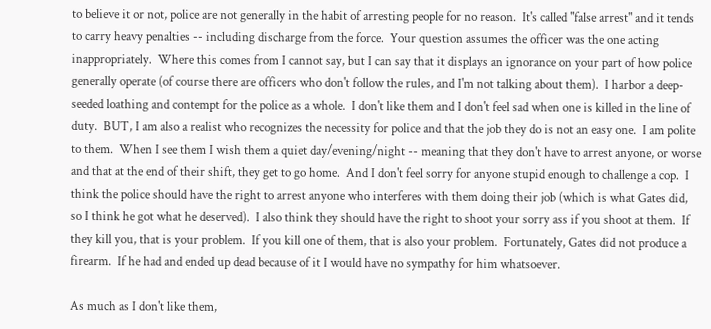to believe it or not, police are not generally in the habit of arresting people for no reason.  It's called "false arrest" and it tends to carry heavy penalties -- including discharge from the force.  Your question assumes the officer was the one acting inappropriately.  Where this comes from I cannot say, but I can say that it displays an ignorance on your part of how police generally operate (of course there are officers who don't follow the rules, and I'm not talking about them).  I harbor a deep-seeded loathing and contempt for the police as a whole.  I don't like them and I don't feel sad when one is killed in the line of duty.  BUT, I am also a realist who recognizes the necessity for police and that the job they do is not an easy one.  I am polite to them.  When I see them I wish them a quiet day/evening/night -- meaning that they don't have to arrest anyone, or worse and that at the end of their shift, they get to go home.  And I don't feel sorry for anyone stupid enough to challenge a cop.  I think the police should have the right to arrest anyone who interferes with them doing their job (which is what Gates did, so I think he got what he deserved).  I also think they should have the right to shoot your sorry ass if you shoot at them.  If they kill you, that is your problem.  If you kill one of them, that is also your problem.  Fortunately, Gates did not produce a firearm.  If he had and ended up dead because of it I would have no sympathy for him whatsoever.

As much as I don't like them,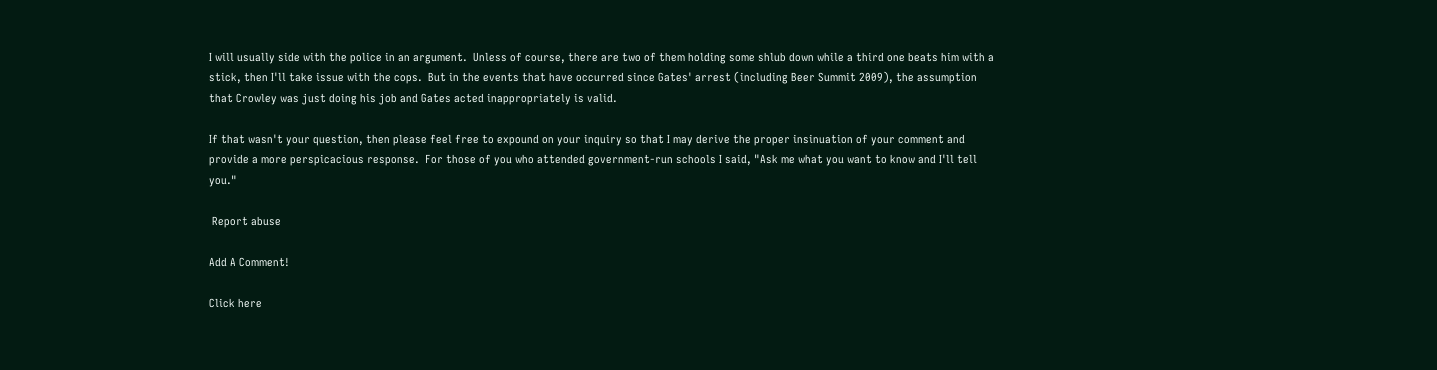I will usually side with the police in an argument.  Unless of course, there are two of them holding some shlub down while a third one beats him with a stick, then I'll take issue with the cops.  But in the events that have occurred since Gates' arrest (including Beer Summit 2009), the assumption that Crowley was just doing his job and Gates acted inappropriately is valid.

If that wasn't your question, then please feel free to expound on your inquiry so that I may derive the proper insinuation of your comment and provide a more perspicacious response.  For those of you who attended government-run schools I said, "Ask me what you want to know and I'll tell you."

 Report abuse

Add A Comment!

Click here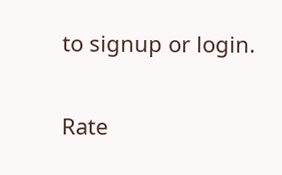to signup or login.

Rate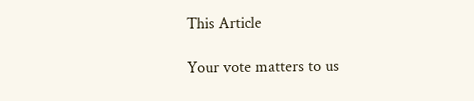This Article

Your vote matters to us